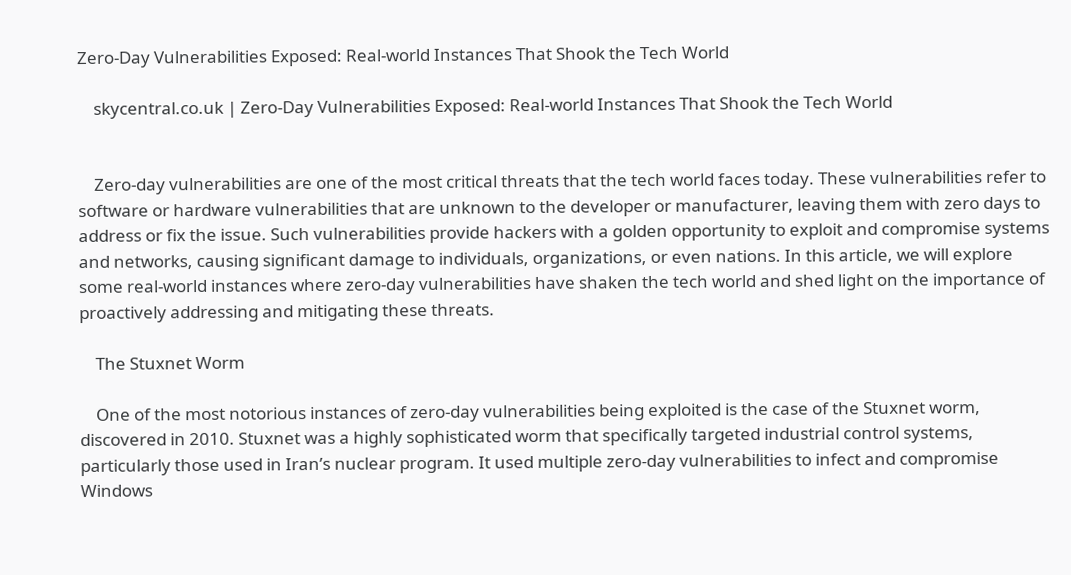Zero-Day Vulnerabilities Exposed: Real-world Instances That Shook the Tech World

    skycentral.co.uk | Zero-Day Vulnerabilities Exposed: Real-world Instances That Shook the Tech World


    Zero-day vulnerabilities are one of the most critical threats that the tech world faces today. These vulnerabilities refer to software or hardware vulnerabilities that are unknown to the developer or manufacturer, leaving them with zero days to address or fix the issue. Such vulnerabilities provide hackers with a golden opportunity to exploit and compromise systems and networks, causing significant damage to individuals, organizations, or even nations. In this article, we will explore some real-world instances where zero-day vulnerabilities have shaken the tech world and shed light on the importance of proactively addressing and mitigating these threats.

    The Stuxnet Worm

    One of the most notorious instances of zero-day vulnerabilities being exploited is the case of the Stuxnet worm, discovered in 2010. Stuxnet was a highly sophisticated worm that specifically targeted industrial control systems, particularly those used in Iran’s nuclear program. It used multiple zero-day vulnerabilities to infect and compromise Windows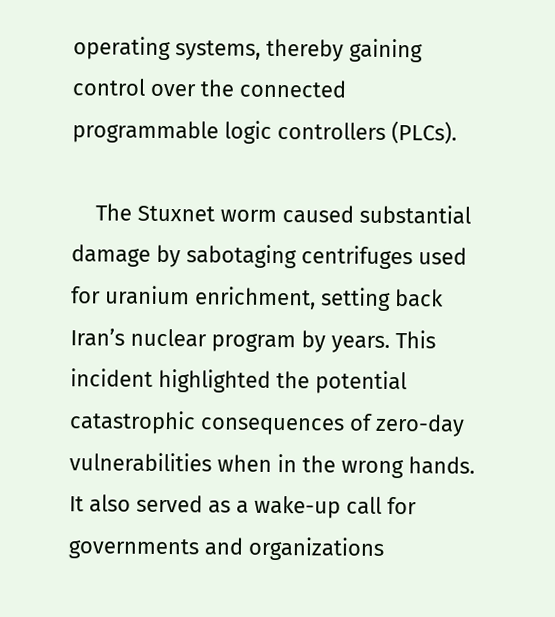operating systems, thereby gaining control over the connected programmable logic controllers (PLCs).

    The Stuxnet worm caused substantial damage by sabotaging centrifuges used for uranium enrichment, setting back Iran’s nuclear program by years. This incident highlighted the potential catastrophic consequences of zero-day vulnerabilities when in the wrong hands. It also served as a wake-up call for governments and organizations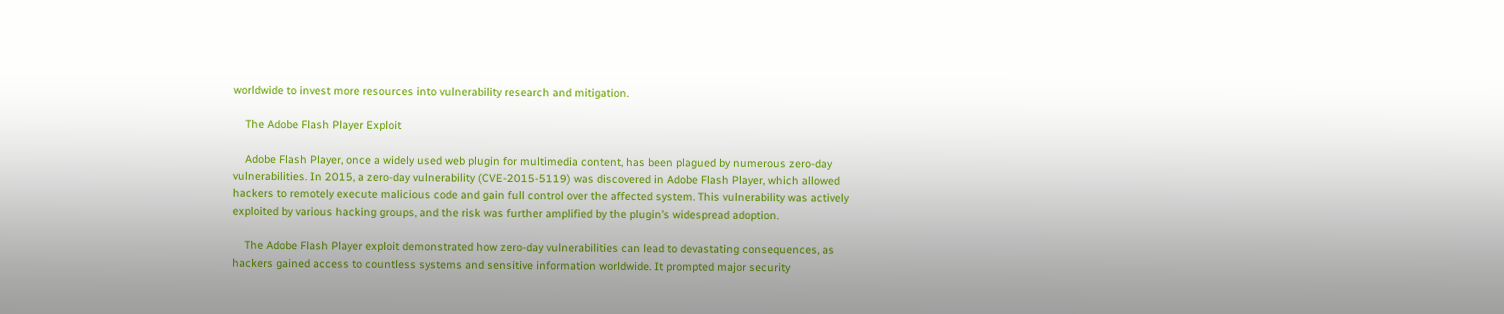worldwide to invest more resources into vulnerability research and mitigation.

    The Adobe Flash Player Exploit

    Adobe Flash Player, once a widely used web plugin for multimedia content, has been plagued by numerous zero-day vulnerabilities. In 2015, a zero-day vulnerability (CVE-2015-5119) was discovered in Adobe Flash Player, which allowed hackers to remotely execute malicious code and gain full control over the affected system. This vulnerability was actively exploited by various hacking groups, and the risk was further amplified by the plugin’s widespread adoption.

    The Adobe Flash Player exploit demonstrated how zero-day vulnerabilities can lead to devastating consequences, as hackers gained access to countless systems and sensitive information worldwide. It prompted major security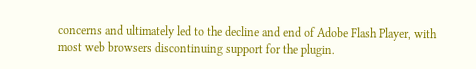concerns and ultimately led to the decline and end of Adobe Flash Player, with most web browsers discontinuing support for the plugin.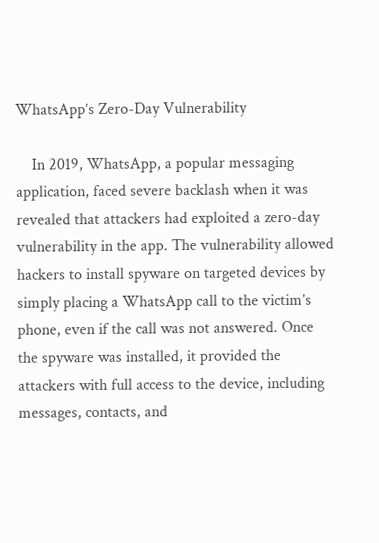WhatsApp’s Zero-Day Vulnerability

    In 2019, WhatsApp, a popular messaging application, faced severe backlash when it was revealed that attackers had exploited a zero-day vulnerability in the app. The vulnerability allowed hackers to install spyware on targeted devices by simply placing a WhatsApp call to the victim’s phone, even if the call was not answered. Once the spyware was installed, it provided the attackers with full access to the device, including messages, contacts, and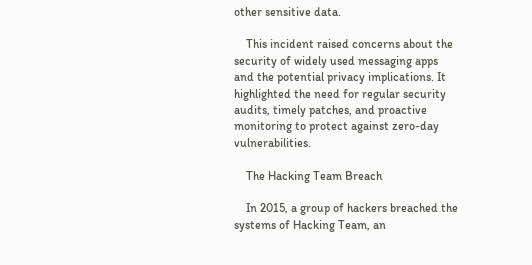other sensitive data.

    This incident raised concerns about the security of widely used messaging apps and the potential privacy implications. It highlighted the need for regular security audits, timely patches, and proactive monitoring to protect against zero-day vulnerabilities.

    The Hacking Team Breach

    In 2015, a group of hackers breached the systems of Hacking Team, an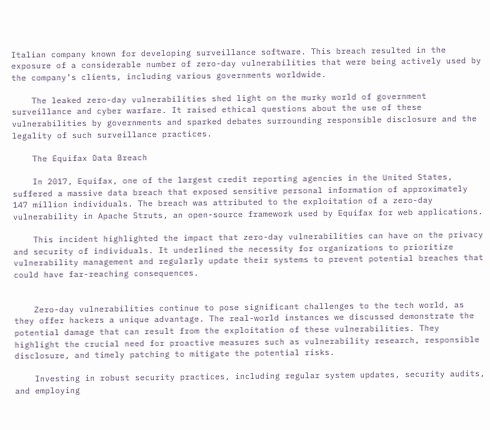Italian company known for developing surveillance software. This breach resulted in the exposure of a considerable number of zero-day vulnerabilities that were being actively used by the company’s clients, including various governments worldwide.

    The leaked zero-day vulnerabilities shed light on the murky world of government surveillance and cyber warfare. It raised ethical questions about the use of these vulnerabilities by governments and sparked debates surrounding responsible disclosure and the legality of such surveillance practices.

    The Equifax Data Breach

    In 2017, Equifax, one of the largest credit reporting agencies in the United States, suffered a massive data breach that exposed sensitive personal information of approximately 147 million individuals. The breach was attributed to the exploitation of a zero-day vulnerability in Apache Struts, an open-source framework used by Equifax for web applications.

    This incident highlighted the impact that zero-day vulnerabilities can have on the privacy and security of individuals. It underlined the necessity for organizations to prioritize vulnerability management and regularly update their systems to prevent potential breaches that could have far-reaching consequences.


    Zero-day vulnerabilities continue to pose significant challenges to the tech world, as they offer hackers a unique advantage. The real-world instances we discussed demonstrate the potential damage that can result from the exploitation of these vulnerabilities. They highlight the crucial need for proactive measures such as vulnerability research, responsible disclosure, and timely patching to mitigate the potential risks.

    Investing in robust security practices, including regular system updates, security audits, and employing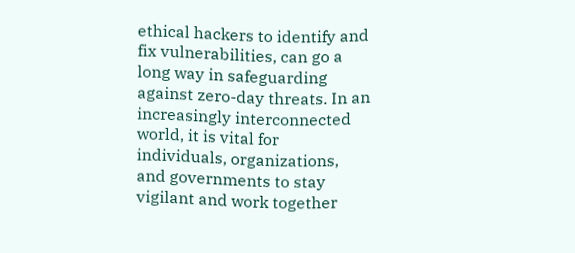ethical hackers to identify and fix vulnerabilities, can go a long way in safeguarding against zero-day threats. In an increasingly interconnected world, it is vital for individuals, organizations, and governments to stay vigilant and work together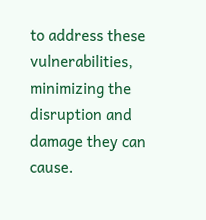to address these vulnerabilities, minimizing the disruption and damage they can cause.